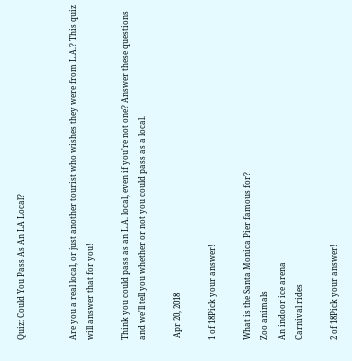Quiz: Could You Pass As An LA Local?


Are you a real local, or just another tourist who wishes they were from L.A.? This quiz will answer that for you!

Think you could pass as an L.A. local, even if you're not one? Answer these questions and we'll tell you whether or not you could pass as a local.

 Apr 20, 2018

1 of 18Pick your answer!

What is the Santa Monica Pier famous for?
Zoo animals
An indoor ice arena
Carnival rides

2 of 18Pick your answer!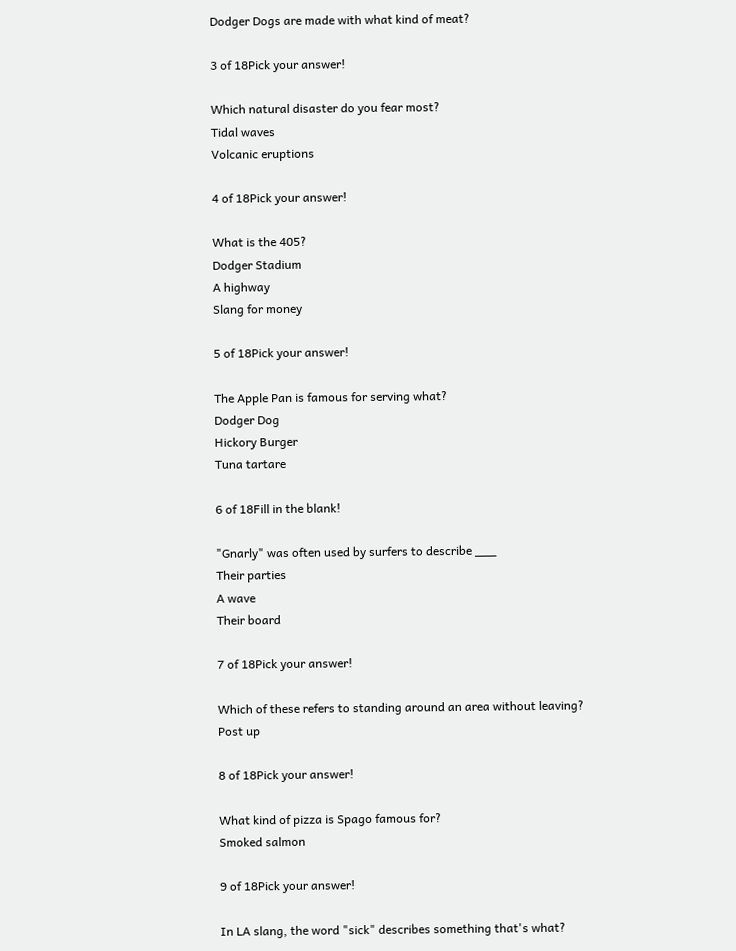Dodger Dogs are made with what kind of meat?

3 of 18Pick your answer!

Which natural disaster do you fear most?
Tidal waves
Volcanic eruptions

4 of 18Pick your answer!

What is the 405?
Dodger Stadium
A highway
Slang for money

5 of 18Pick your answer!

The Apple Pan is famous for serving what?
Dodger Dog
Hickory Burger
Tuna tartare

6 of 18Fill in the blank!

"Gnarly" was often used by surfers to describe ___
Their parties
A wave
Their board

7 of 18Pick your answer!

Which of these refers to standing around an area without leaving?
Post up

8 of 18Pick your answer!

What kind of pizza is Spago famous for?
Smoked salmon

9 of 18Pick your answer!

In LA slang, the word "sick" describes something that's what?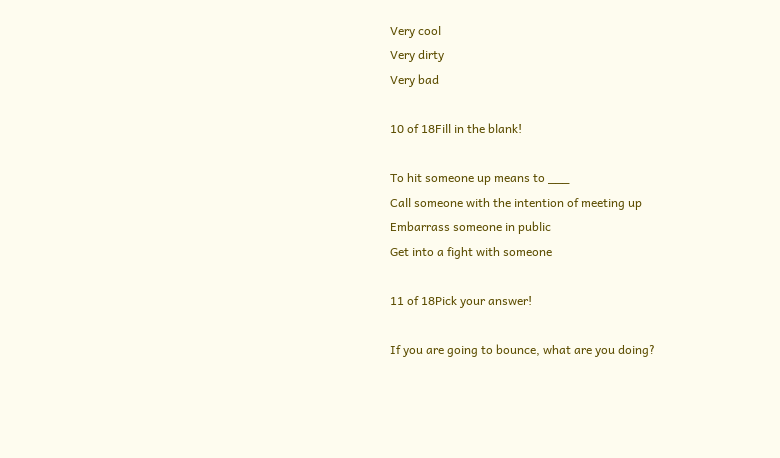Very cool
Very dirty
Very bad

10 of 18Fill in the blank!

To hit someone up means to ___
Call someone with the intention of meeting up
Embarrass someone in public
Get into a fight with someone

11 of 18Pick your answer!

If you are going to bounce, what are you doing?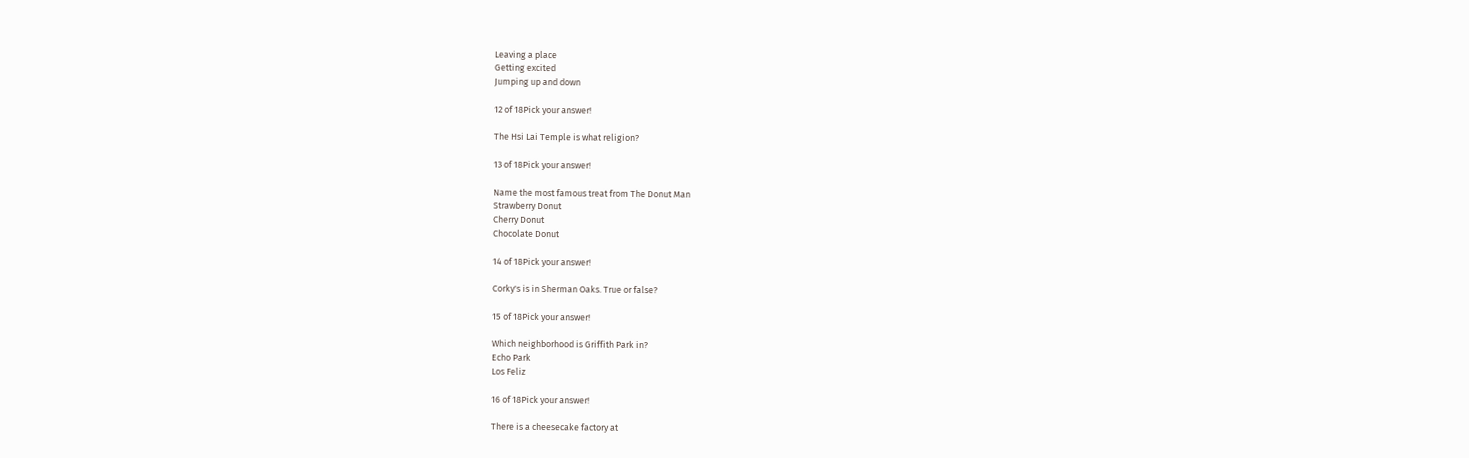Leaving a place
Getting excited
Jumping up and down

12 of 18Pick your answer!

The Hsi Lai Temple is what religion?

13 of 18Pick your answer!

Name the most famous treat from The Donut Man
Strawberry Donut
Cherry Donut
Chocolate Donut

14 of 18Pick your answer!

Corky's is in Sherman Oaks. True or false?

15 of 18Pick your answer!

Which neighborhood is Griffith Park in?
Echo Park
Los Feliz

16 of 18Pick your answer!

There is a cheesecake factory at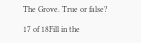The Grove. True or false?

17 of 18Fill in the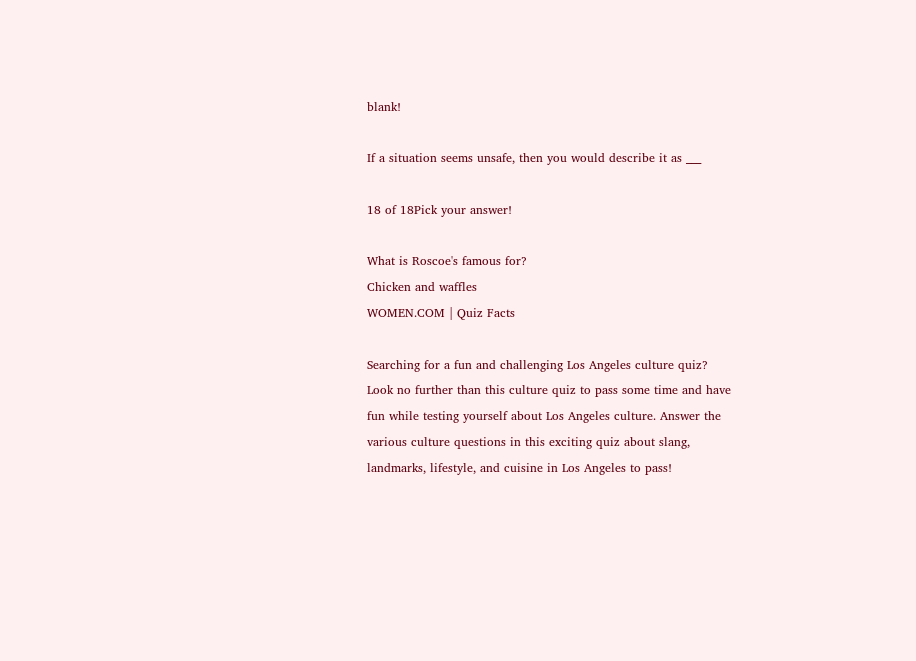blank!

If a situation seems unsafe, then you would describe it as ___

18 of 18Pick your answer!

What is Roscoe's famous for?
Chicken and waffles
WOMEN.COM | Quiz Facts

Searching for a fun and challenging Los Angeles culture quiz? Look no further than this culture quiz to pass some time and have fun while testing yourself about Los Angeles culture. Answer the various culture questions in this exciting quiz about slang, landmarks, lifestyle, and cuisine in Los Angeles to pass!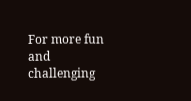For more fun and challenging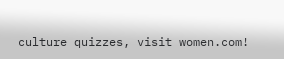culture quizzes, visit women.com!